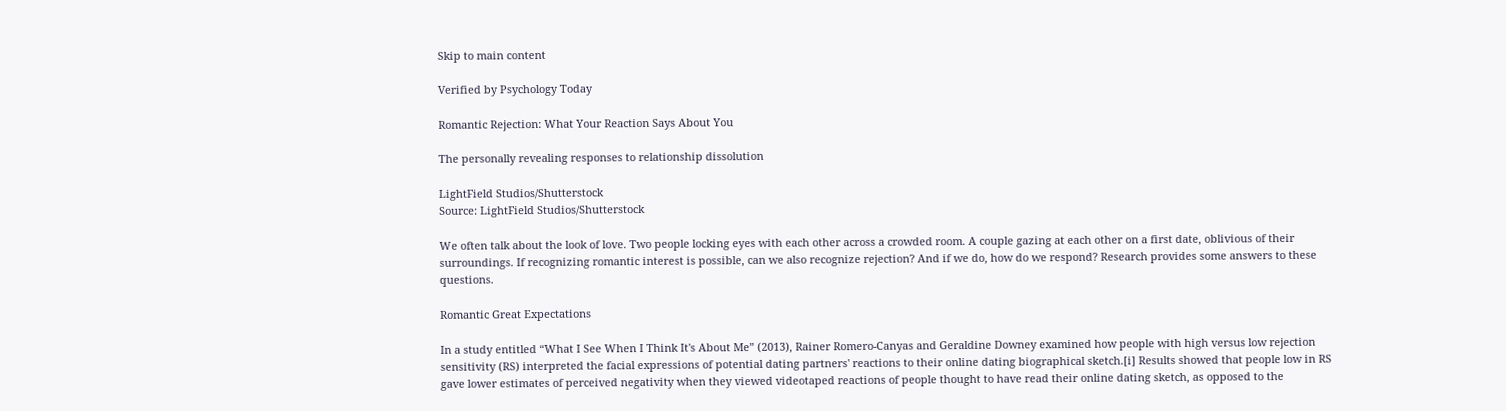Skip to main content

Verified by Psychology Today

Romantic Rejection: What Your Reaction Says About You

The personally revealing responses to relationship dissolution

LightField Studios/Shutterstock
Source: LightField Studios/Shutterstock

We often talk about the look of love. Two people locking eyes with each other across a crowded room. A couple gazing at each other on a first date, oblivious of their surroundings. If recognizing romantic interest is possible, can we also recognize rejection? And if we do, how do we respond? Research provides some answers to these questions.

Romantic Great Expectations

In a study entitled “What I See When I Think It's About Me” (2013), Rainer Romero-Canyas and Geraldine Downey examined how people with high versus low rejection sensitivity (RS) interpreted the facial expressions of potential dating partners' reactions to their online dating biographical sketch.[i] Results showed that people low in RS gave lower estimates of perceived negativity when they viewed videotaped reactions of people thought to have read their online dating sketch, as opposed to the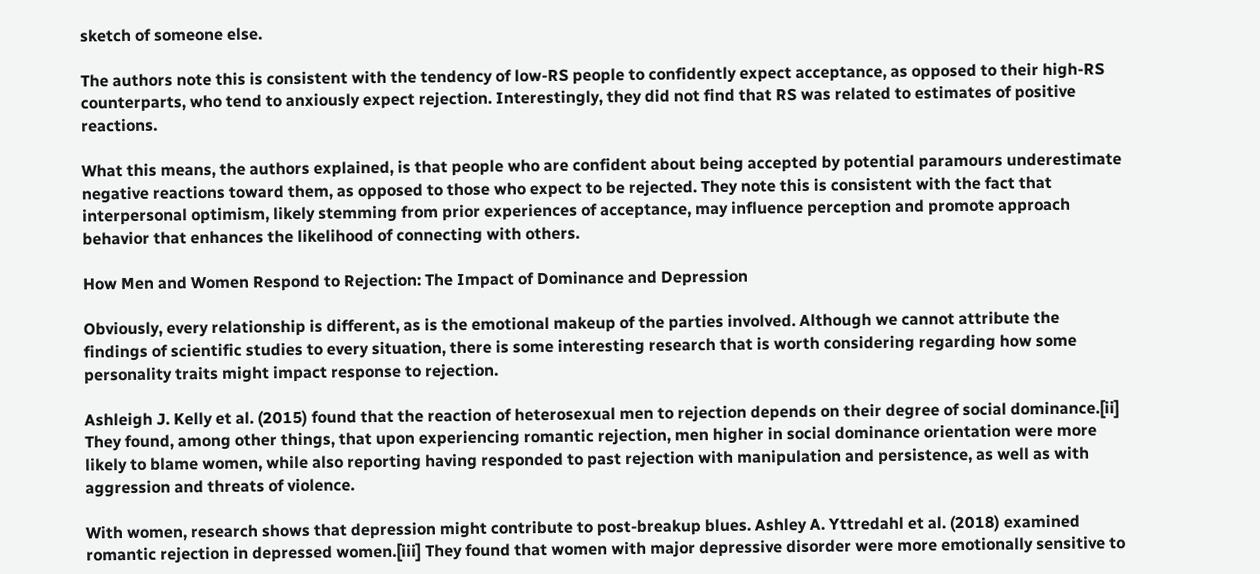sketch of someone else.

The authors note this is consistent with the tendency of low-RS people to confidently expect acceptance, as opposed to their high-RS counterparts, who tend to anxiously expect rejection. Interestingly, they did not find that RS was related to estimates of positive reactions.

What this means, the authors explained, is that people who are confident about being accepted by potential paramours underestimate negative reactions toward them, as opposed to those who expect to be rejected. They note this is consistent with the fact that interpersonal optimism, likely stemming from prior experiences of acceptance, may influence perception and promote approach behavior that enhances the likelihood of connecting with others.

How Men and Women Respond to Rejection: The Impact of Dominance and Depression

Obviously, every relationship is different, as is the emotional makeup of the parties involved. Although we cannot attribute the findings of scientific studies to every situation, there is some interesting research that is worth considering regarding how some personality traits might impact response to rejection.

Ashleigh J. Kelly et al. (2015) found that the reaction of heterosexual men to rejection depends on their degree of social dominance.[ii] They found, among other things, that upon experiencing romantic rejection, men higher in social dominance orientation were more likely to blame women, while also reporting having responded to past rejection with manipulation and persistence, as well as with aggression and threats of violence.

With women, research shows that depression might contribute to post-breakup blues. Ashley A. Yttredahl et al. (2018) examined romantic rejection in depressed women.[iii] They found that women with major depressive disorder were more emotionally sensitive to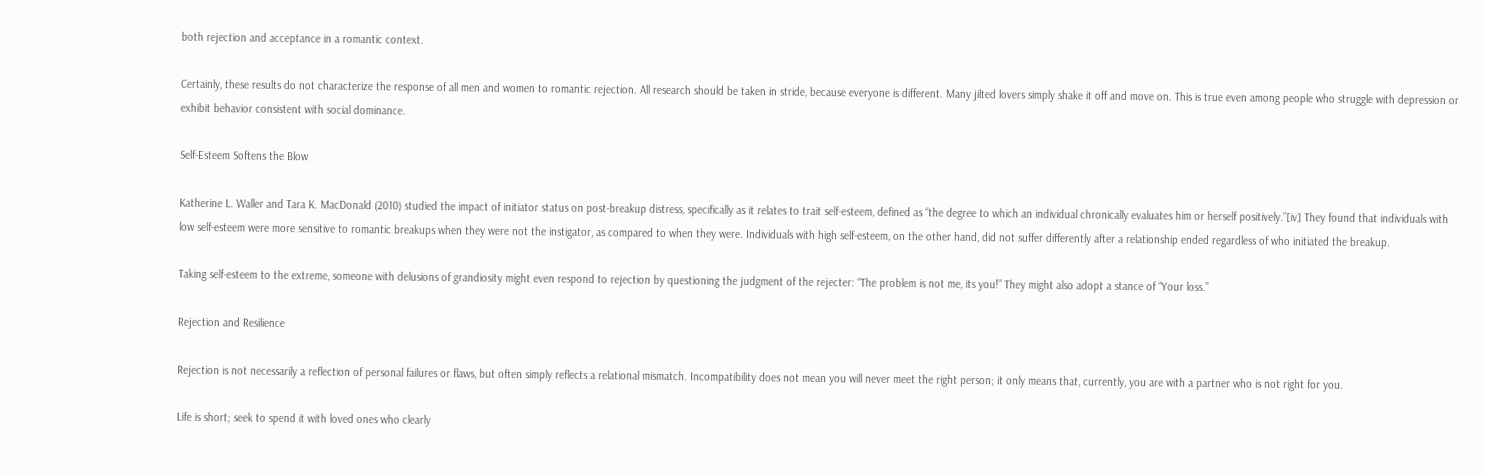both rejection and acceptance in a romantic context.

Certainly, these results do not characterize the response of all men and women to romantic rejection. All research should be taken in stride, because everyone is different. Many jilted lovers simply shake it off and move on. This is true even among people who struggle with depression or exhibit behavior consistent with social dominance.

Self-Esteem Softens the Blow

Katherine L. Waller and Tara K. MacDonald (2010) studied the impact of initiator status on post-breakup distress, specifically as it relates to trait self-esteem, defined as “the degree to which an individual chronically evaluates him or herself positively.”[iv] They found that individuals with low self-esteem were more sensitive to romantic breakups when they were not the instigator, as compared to when they were. Individuals with high self-esteem, on the other hand, did not suffer differently after a relationship ended regardless of who initiated the breakup.

Taking self-esteem to the extreme, someone with delusions of grandiosity might even respond to rejection by questioning the judgment of the rejecter: “The problem is not me, its you!” They might also adopt a stance of “Your loss.”

Rejection and Resilience

Rejection is not necessarily a reflection of personal failures or flaws, but often simply reflects a relational mismatch. Incompatibility does not mean you will never meet the right person; it only means that, currently, you are with a partner who is not right for you.

Life is short; seek to spend it with loved ones who clearly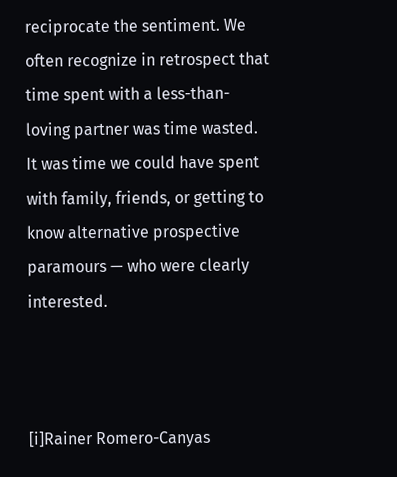reciprocate the sentiment. We often recognize in retrospect that time spent with a less-than-loving partner was time wasted. It was time we could have spent with family, friends, or getting to know alternative prospective paramours — who were clearly interested.



[i]Rainer Romero-Canyas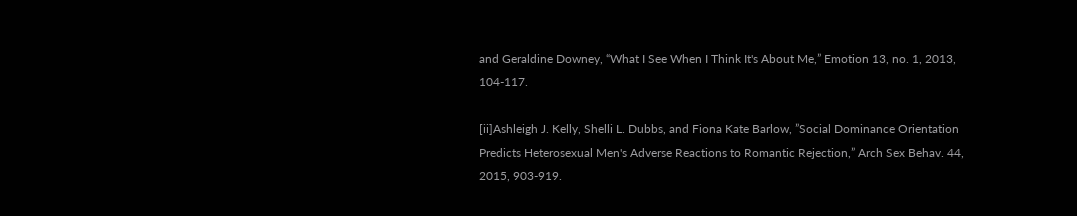and Geraldine Downey, “What I See When I Think It's About Me,” Emotion 13, no. 1, 2013, 104-117.

[ii]Ashleigh J. Kelly, Shelli L. Dubbs, and Fiona Kate Barlow, ”Social Dominance Orientation Predicts Heterosexual Men's Adverse Reactions to Romantic Rejection,” Arch Sex Behav. 44, 2015, 903-919.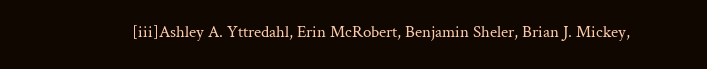[iii]Ashley A. Yttredahl, Erin McRobert, Benjamin Sheler, Brian J. Mickey,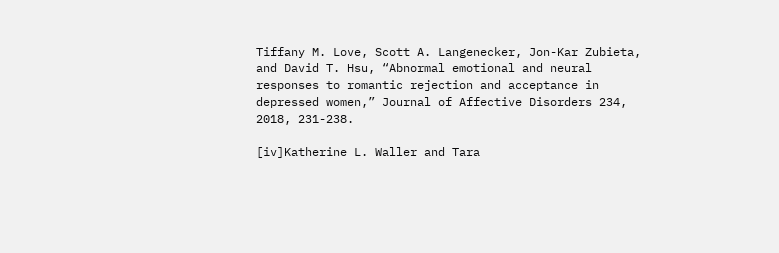Tiffany M. Love, Scott A. Langenecker, Jon-Kar Zubieta, and David T. Hsu, “Abnormal emotional and neural responses to romantic rejection and acceptance in depressed women,” Journal of Affective Disorders 234, 2018, 231-238.

[iv]Katherine L. Waller and Tara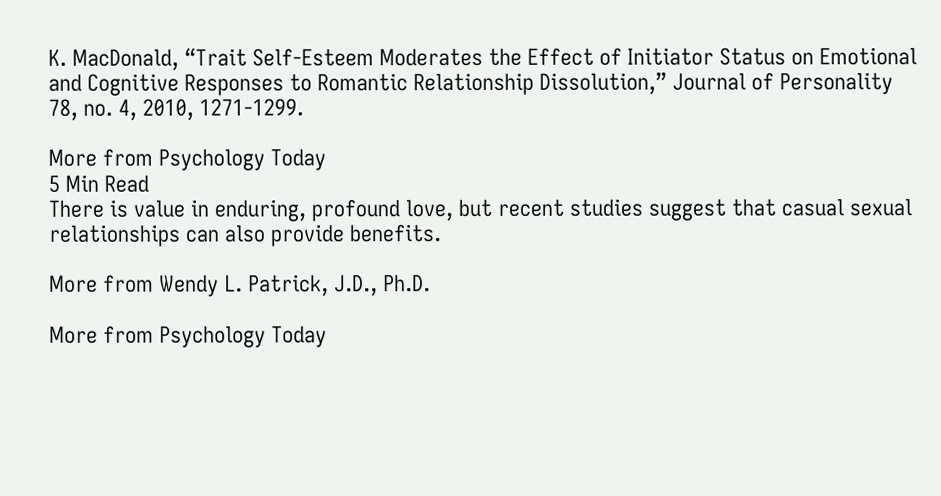K. MacDonald, “Trait Self-Esteem Moderates the Effect of Initiator Status on Emotional and Cognitive Responses to Romantic Relationship Dissolution,” Journal of Personality 78, no. 4, 2010, 1271-1299.

More from Psychology Today
5 Min Read
There is value in enduring, profound love, but recent studies suggest that casual sexual relationships can also provide benefits.

More from Wendy L. Patrick, J.D., Ph.D.

More from Psychology Today